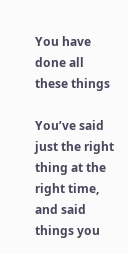You have done all these things

You’ve said just the right thing at the right time, and said things you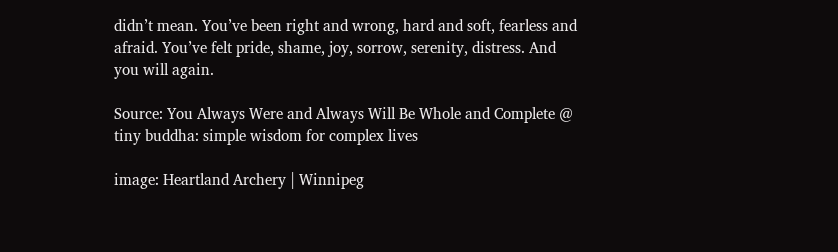didn’t mean. You’ve been right and wrong, hard and soft, fearless and afraid. You’ve felt pride, shame, joy, sorrow, serenity, distress. And you will again.

Source: You Always Were and Always Will Be Whole and Complete @ tiny buddha: simple wisdom for complex lives

image: Heartland Archery | Winnipeg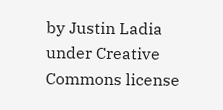by Justin Ladia under Creative Commons license